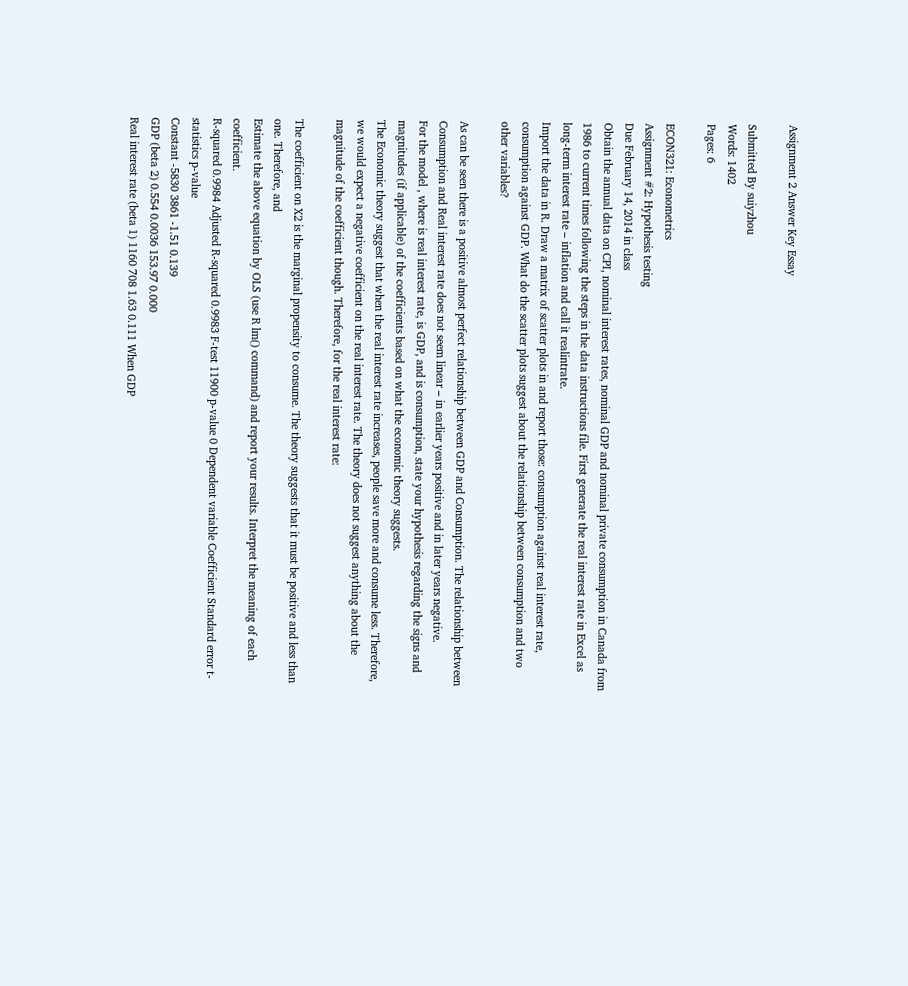Assignment 2 Answer Key Essay

Submitted By suiyzhou
Words: 1402
Pages: 6

ECON321: Econometrics
Assignment #2: Hypothesis testing
Due February 14, 2014 in class
Obtain the annual data on CPI, nominal interest rates, nominal GDP and nominal private consumption in Canada from 1986 to current times following the steps in the data instructions file. First generate the real interest rate in Excel as long-term interest rate – inflation and call it realintrate.
Import the data in R. Draw a matrix of scatter plots in and report those: consumption against real interest rate, consumption against GDP. What do the scatter plots suggest about the relationship between consumption and two other variables?

As can be seen there is a positive almost perfect relationship between GDP and Consumption. The relationship between Consumption and Real interest rate does not seem linear – in earlier years positive and in later years negative.
For the model , where is real interest rate, is GDP, and is consumption, state your hypothesis regarding the signs and magnitudes (if applicable) of the coefficients based on what the economic theory suggests.
The Economic theory suggest that when the real interest rate increases, people save more and consume less. Therefore, we would expect a negative coefficient on the real interest rate. The theory does not suggest anything about the magnitude of the coefficient though. Therefore, for the real interest rate:

The coefficient on X2 is the marginal propensity to consume. The theory suggests that it must be positive and less than one. Therefore, and
Estimate the above equation by OLS (use R lm() command) and report your results. Interpret the meaning of each coefficient.
R-squared 0.9984 Adjusted R-squared 0.9983 F-test 11900 p-value 0 Dependent variable Coefficient Standard error t-statistics p-value
Constant -5830 3861 -1.51 0.139
GDP (beta 2) 0.554 0.0036 153.97 0.000
Real interest rate (beta 1) 1160 708 1.63 0.111 When GDP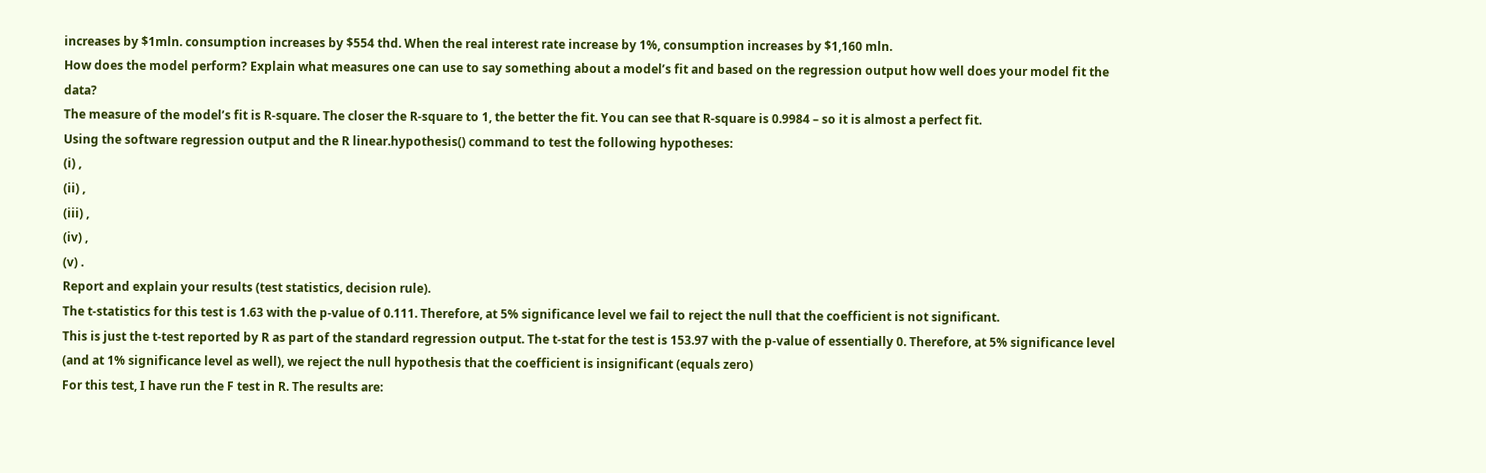increases by $1mln. consumption increases by $554 thd. When the real interest rate increase by 1%, consumption increases by $1,160 mln.
How does the model perform? Explain what measures one can use to say something about a model’s fit and based on the regression output how well does your model fit the data?
The measure of the model’s fit is R-square. The closer the R-square to 1, the better the fit. You can see that R-square is 0.9984 – so it is almost a perfect fit.
Using the software regression output and the R linear.hypothesis() command to test the following hypotheses:
(i) ,
(ii) ,
(iii) ,
(iv) ,
(v) .
Report and explain your results (test statistics, decision rule).
The t-statistics for this test is 1.63 with the p-value of 0.111. Therefore, at 5% significance level we fail to reject the null that the coefficient is not significant.
This is just the t-test reported by R as part of the standard regression output. The t-stat for the test is 153.97 with the p-value of essentially 0. Therefore, at 5% significance level (and at 1% significance level as well), we reject the null hypothesis that the coefficient is insignificant (equals zero)
For this test, I have run the F test in R. The results are: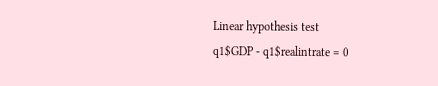Linear hypothesis test
q1$GDP - q1$realintrate = 0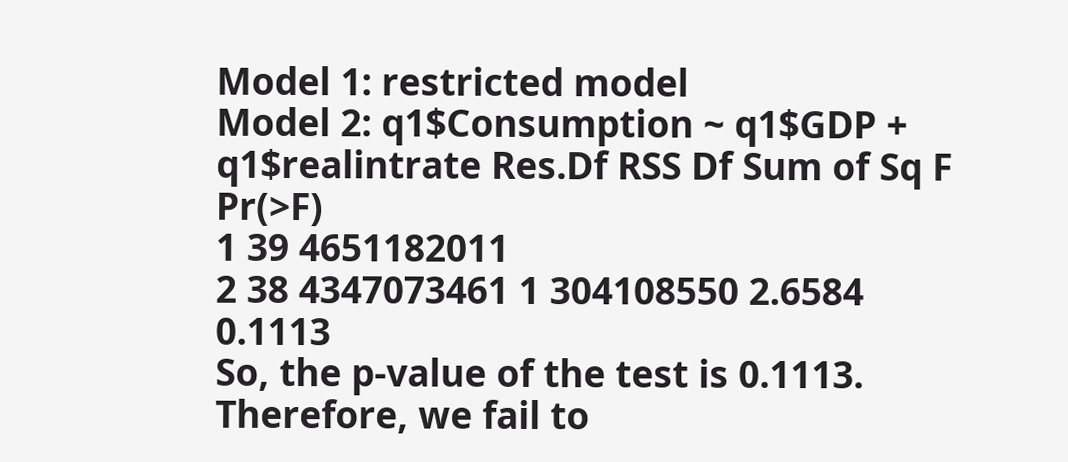Model 1: restricted model
Model 2: q1$Consumption ~ q1$GDP + q1$realintrate Res.Df RSS Df Sum of Sq F Pr(>F)
1 39 4651182011
2 38 4347073461 1 304108550 2.6584 0.1113
So, the p-value of the test is 0.1113. Therefore, we fail to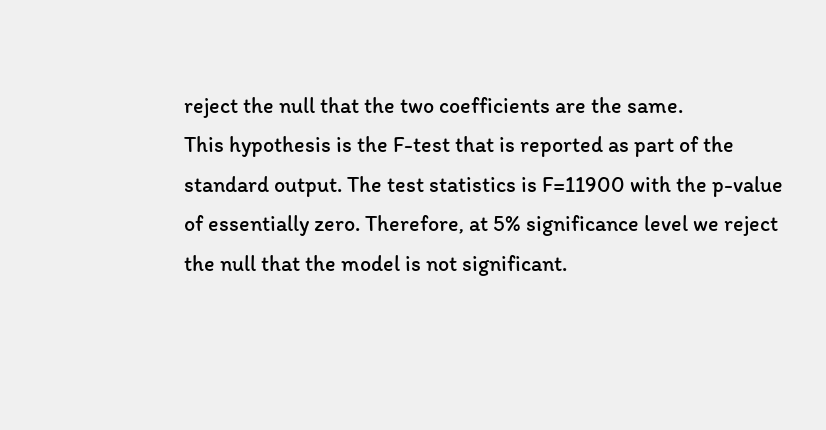reject the null that the two coefficients are the same.
This hypothesis is the F-test that is reported as part of the standard output. The test statistics is F=11900 with the p-value of essentially zero. Therefore, at 5% significance level we reject the null that the model is not significant.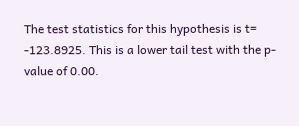The test statistics for this hypothesis is t= -123.8925. This is a lower tail test with the p-value of 0.00.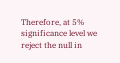Therefore, at 5% significance level we reject the null in